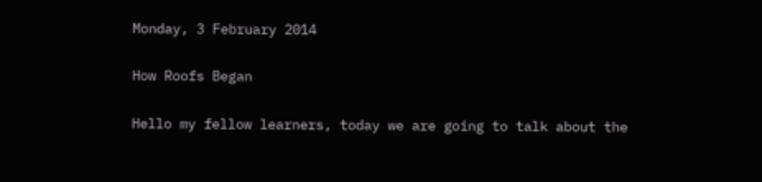Monday, 3 February 2014

How Roofs Began

Hello my fellow learners, today we are going to talk about the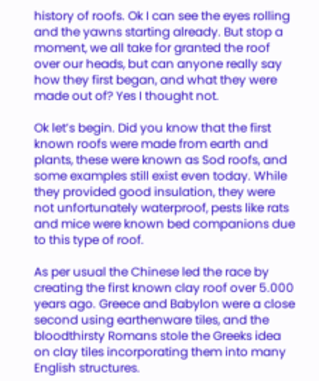history of roofs. Ok I can see the eyes rolling and the yawns starting already. But stop a moment, we all take for granted the roof over our heads, but can anyone really say how they first began, and what they were made out of? Yes I thought not.

Ok let’s begin. Did you know that the first known roofs were made from earth and plants, these were known as Sod roofs, and some examples still exist even today. While they provided good insulation, they were not unfortunately waterproof, pests like rats and mice were known bed companions due to this type of roof.

As per usual the Chinese led the race by creating the first known clay roof over 5.000 years ago. Greece and Babylon were a close second using earthenware tiles, and the bloodthirsty Romans stole the Greeks idea on clay tiles incorporating them into many English structures.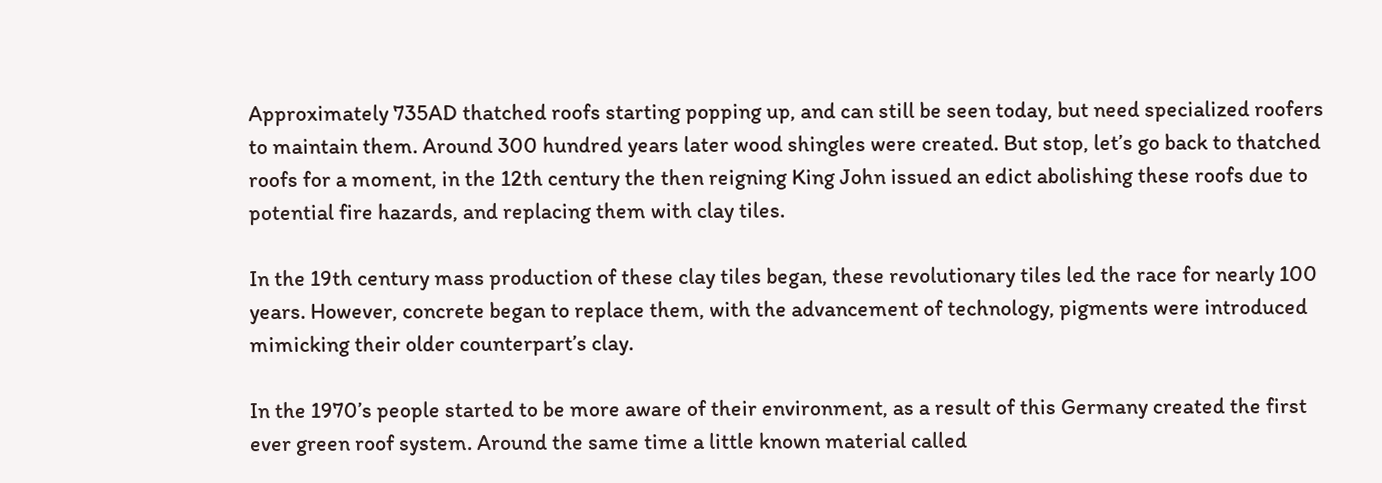Approximately 735AD thatched roofs starting popping up, and can still be seen today, but need specialized roofers to maintain them. Around 300 hundred years later wood shingles were created. But stop, let’s go back to thatched roofs for a moment, in the 12th century the then reigning King John issued an edict abolishing these roofs due to potential fire hazards, and replacing them with clay tiles.

In the 19th century mass production of these clay tiles began, these revolutionary tiles led the race for nearly 100 years. However, concrete began to replace them, with the advancement of technology, pigments were introduced mimicking their older counterpart’s clay.

In the 1970’s people started to be more aware of their environment, as a result of this Germany created the first ever green roof system. Around the same time a little known material called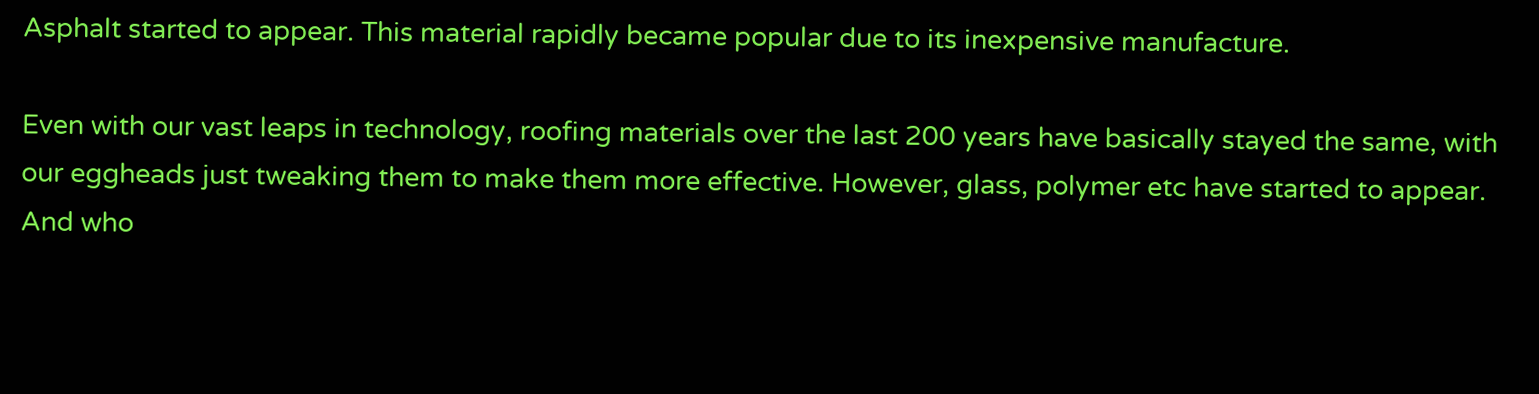Asphalt started to appear. This material rapidly became popular due to its inexpensive manufacture.

Even with our vast leaps in technology, roofing materials over the last 200 years have basically stayed the same, with our eggheads just tweaking them to make them more effective. However, glass, polymer etc have started to appear. And who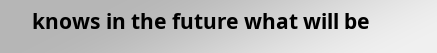knows in the future what will be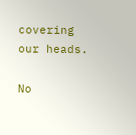covering our heads.

No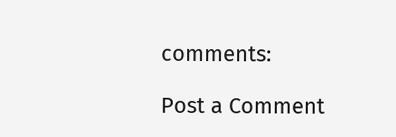comments:

Post a Comment